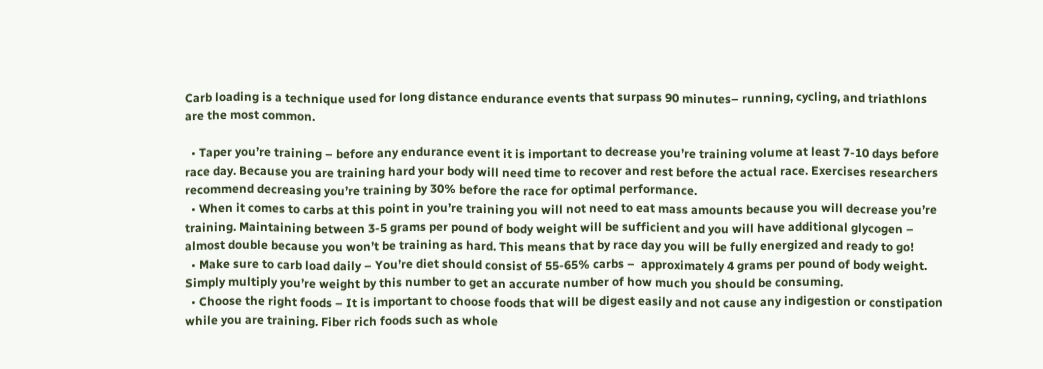Carb loading is a technique used for long distance endurance events that surpass 90 minutes– running, cycling, and triathlons are the most common.

  • Taper you’re training – before any endurance event it is important to decrease you’re training volume at least 7-10 days before race day. Because you are training hard your body will need time to recover and rest before the actual race. Exercises researchers recommend decreasing you’re training by 30% before the race for optimal performance.
  • When it comes to carbs at this point in you’re training you will not need to eat mass amounts because you will decrease you’re training. Maintaining between 3-5 grams per pound of body weight will be sufficient and you will have additional glycogen – almost double because you won’t be training as hard. This means that by race day you will be fully energized and ready to go!
  • Make sure to carb load daily – You’re diet should consist of 55-65% carbs –  approximately 4 grams per pound of body weight. Simply multiply you’re weight by this number to get an accurate number of how much you should be consuming.
  • Choose the right foods – It is important to choose foods that will be digest easily and not cause any indigestion or constipation while you are training. Fiber rich foods such as whole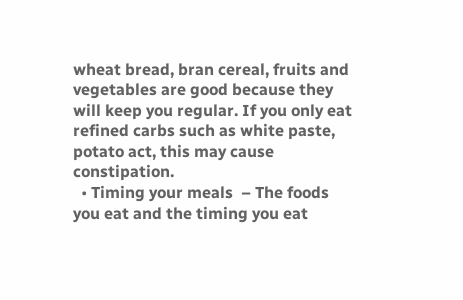wheat bread, bran cereal, fruits and vegetables are good because they will keep you regular. If you only eat refined carbs such as white paste, potato act, this may cause constipation.
  • Timing your meals  – The foods you eat and the timing you eat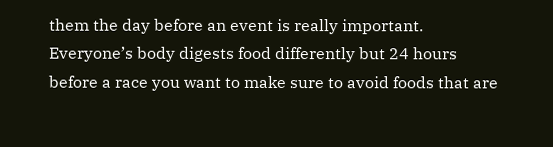them the day before an event is really important.  Everyone’s body digests food differently but 24 hours before a race you want to make sure to avoid foods that are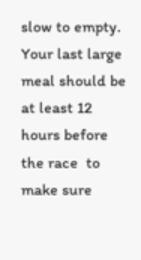slow to empty. Your last large meal should be at least 12 hours before the race  to make sure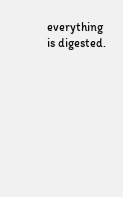everything is digested.